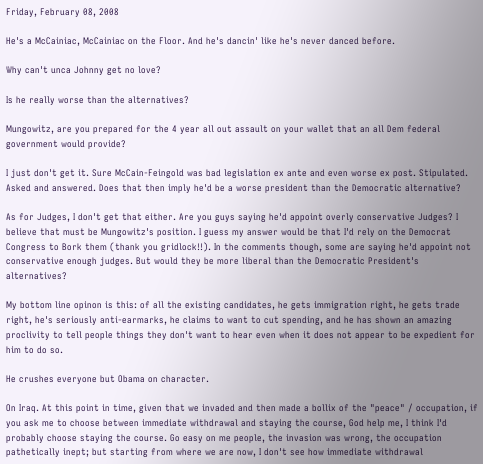Friday, February 08, 2008

He's a McCainiac, McCainiac on the Floor. And he's dancin' like he's never danced before.

Why can't unca Johnny get no love?

Is he really worse than the alternatives?

Mungowitz, are you prepared for the 4 year all out assault on your wallet that an all Dem federal government would provide?

I just don't get it. Sure McCain-Feingold was bad legislation ex ante and even worse ex post. Stipulated. Asked and answered. Does that then imply he'd be a worse president than the Democratic alternative?

As for Judges, I don't get that either. Are you guys saying he'd appoint overly conservative Judges? I believe that must be Mungowitz's position. I guess my answer would be that I'd rely on the Democrat Congress to Bork them (thank you gridlock!!). In the comments though, some are saying he'd appoint not conservative enough judges. But would they be more liberal than the Democratic President's alternatives?

My bottom line opinon is this: of all the existing candidates, he gets immigration right, he gets trade right, he's seriously anti-earmarks, he claims to want to cut spending, and he has shown an amazing proclivity to tell people things they don't want to hear even when it does not appear to be expedient for him to do so.

He crushes everyone but Obama on character.

On Iraq. At this point in time, given that we invaded and then made a bollix of the "peace" / occupation, if you ask me to choose between immediate withdrawal and staying the course, God help me, I think I'd probably choose staying the course. Go easy on me people, the invasion was wrong, the occupation pathetically inept; but starting from where we are now, I don't see how immediate withdrawal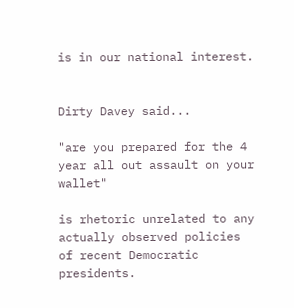is in our national interest.


Dirty Davey said...

"are you prepared for the 4 year all out assault on your wallet"

is rhetoric unrelated to any actually observed policies of recent Democratic presidents.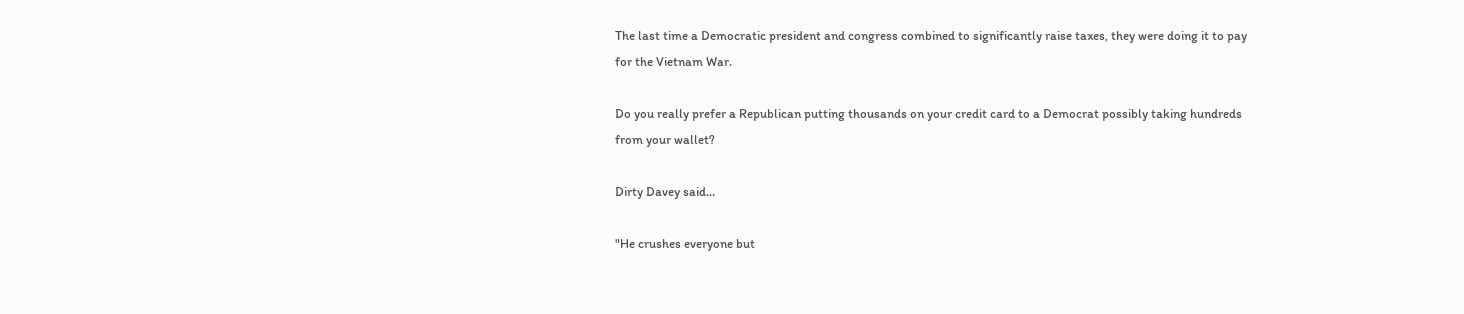The last time a Democratic president and congress combined to significantly raise taxes, they were doing it to pay for the Vietnam War.

Do you really prefer a Republican putting thousands on your credit card to a Democrat possibly taking hundreds from your wallet?

Dirty Davey said...

"He crushes everyone but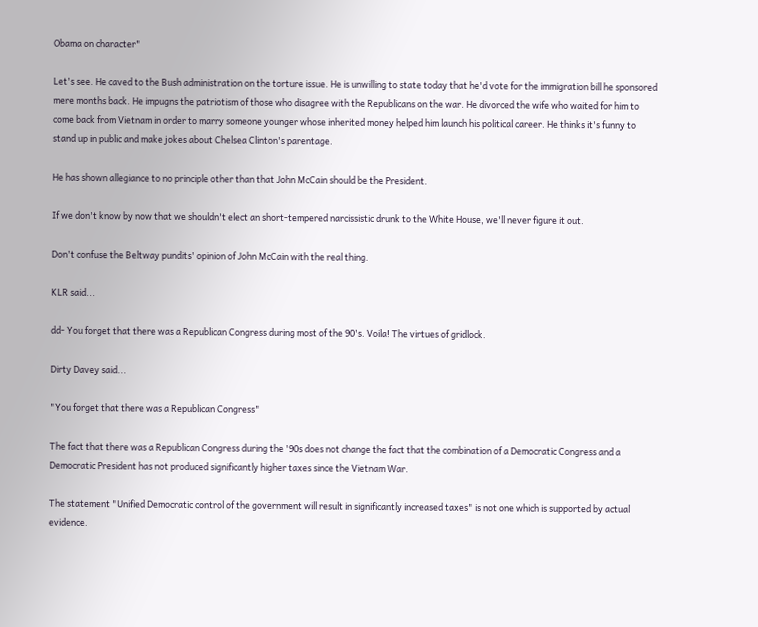Obama on character"

Let's see. He caved to the Bush administration on the torture issue. He is unwilling to state today that he'd vote for the immigration bill he sponsored mere months back. He impugns the patriotism of those who disagree with the Republicans on the war. He divorced the wife who waited for him to come back from Vietnam in order to marry someone younger whose inherited money helped him launch his political career. He thinks it's funny to stand up in public and make jokes about Chelsea Clinton's parentage.

He has shown allegiance to no principle other than that John McCain should be the President.

If we don't know by now that we shouldn't elect an short-tempered narcissistic drunk to the White House, we'll never figure it out.

Don't confuse the Beltway pundits' opinion of John McCain with the real thing.

KLR said...

dd- You forget that there was a Republican Congress during most of the 90's. Voila! The virtues of gridlock.

Dirty Davey said...

"You forget that there was a Republican Congress"

The fact that there was a Republican Congress during the '90s does not change the fact that the combination of a Democratic Congress and a Democratic President has not produced significantly higher taxes since the Vietnam War.

The statement "Unified Democratic control of the government will result in significantly increased taxes" is not one which is supported by actual evidence.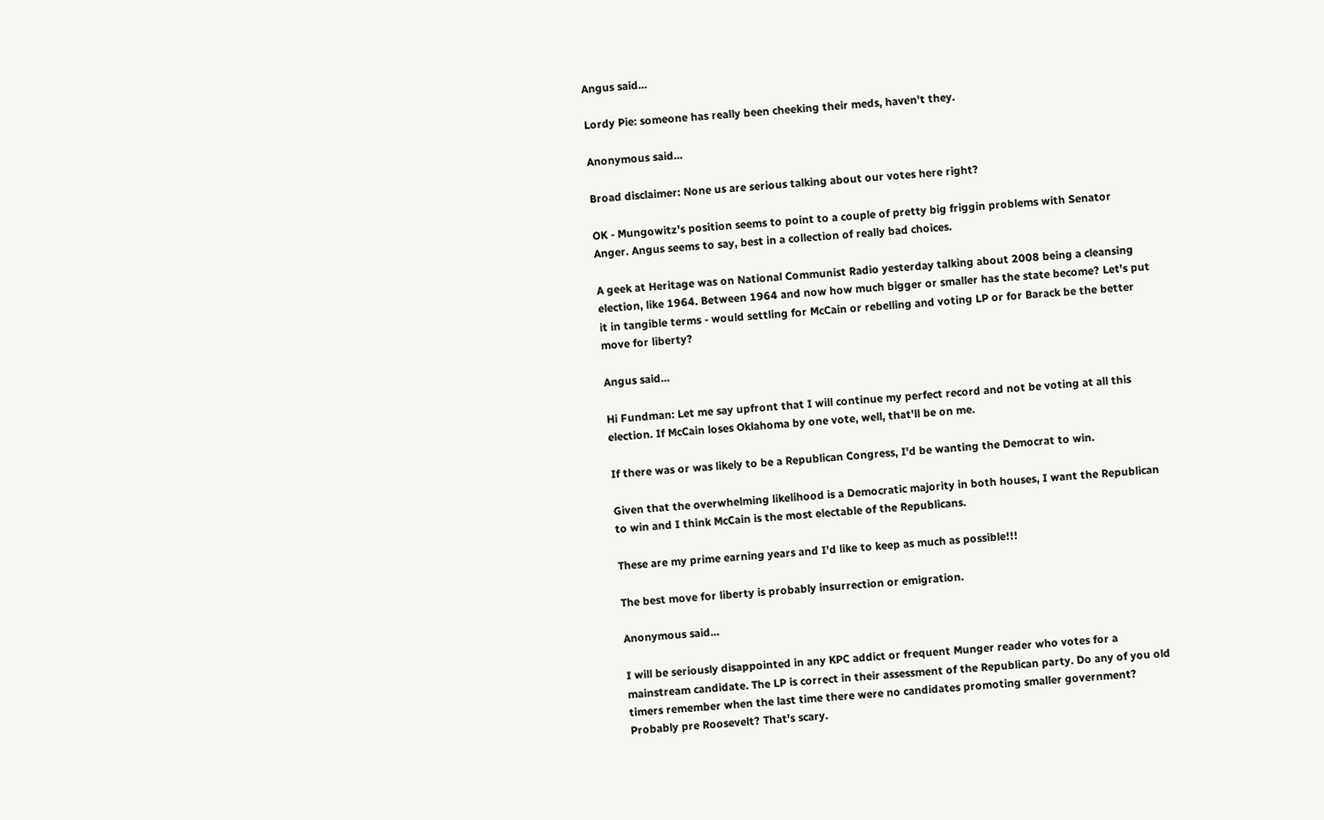Angus said...

Lordy Pie: someone has really been cheeking their meds, haven't they.

Anonymous said...

Broad disclaimer: None us are serious talking about our votes here right?

OK - Mungowitz's position seems to point to a couple of pretty big friggin problems with Senator Anger. Angus seems to say, best in a collection of really bad choices.

A geek at Heritage was on National Communist Radio yesterday talking about 2008 being a cleansing election, like 1964. Between 1964 and now how much bigger or smaller has the state become? Let's put it in tangible terms - would settling for McCain or rebelling and voting LP or for Barack be the better move for liberty?

Angus said...

Hi Fundman: Let me say upfront that I will continue my perfect record and not be voting at all this election. If McCain loses Oklahoma by one vote, well, that'll be on me.

If there was or was likely to be a Republican Congress, I'd be wanting the Democrat to win.

Given that the overwhelming likelihood is a Democratic majority in both houses, I want the Republican to win and I think McCain is the most electable of the Republicans.

These are my prime earning years and I'd like to keep as much as possible!!!

The best move for liberty is probably insurrection or emigration.

Anonymous said...

I will be seriously disappointed in any KPC addict or frequent Munger reader who votes for a mainstream candidate. The LP is correct in their assessment of the Republican party. Do any of you old timers remember when the last time there were no candidates promoting smaller government? Probably pre Roosevelt? That's scary.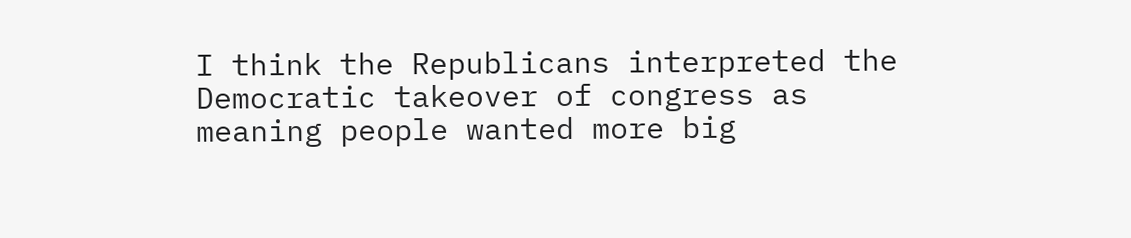I think the Republicans interpreted the Democratic takeover of congress as meaning people wanted more big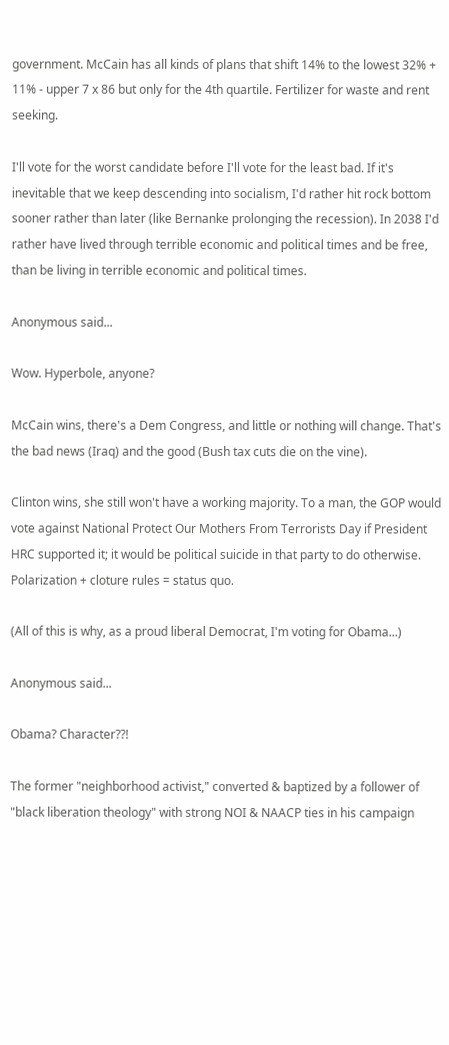government. McCain has all kinds of plans that shift 14% to the lowest 32% + 11% - upper 7 x 86 but only for the 4th quartile. Fertilizer for waste and rent seeking.

I'll vote for the worst candidate before I'll vote for the least bad. If it's inevitable that we keep descending into socialism, I'd rather hit rock bottom sooner rather than later (like Bernanke prolonging the recession). In 2038 I'd rather have lived through terrible economic and political times and be free, than be living in terrible economic and political times.

Anonymous said...

Wow. Hyperbole, anyone?

McCain wins, there's a Dem Congress, and little or nothing will change. That's the bad news (Iraq) and the good (Bush tax cuts die on the vine).

Clinton wins, she still won't have a working majority. To a man, the GOP would vote against National Protect Our Mothers From Terrorists Day if President HRC supported it; it would be political suicide in that party to do otherwise. Polarization + cloture rules = status quo.

(All of this is why, as a proud liberal Democrat, I'm voting for Obama...)

Anonymous said...

Obama? Character??!

The former "neighborhood activist," converted & baptized by a follower of "black liberation theology" with strong NOI & NAACP ties in his campaign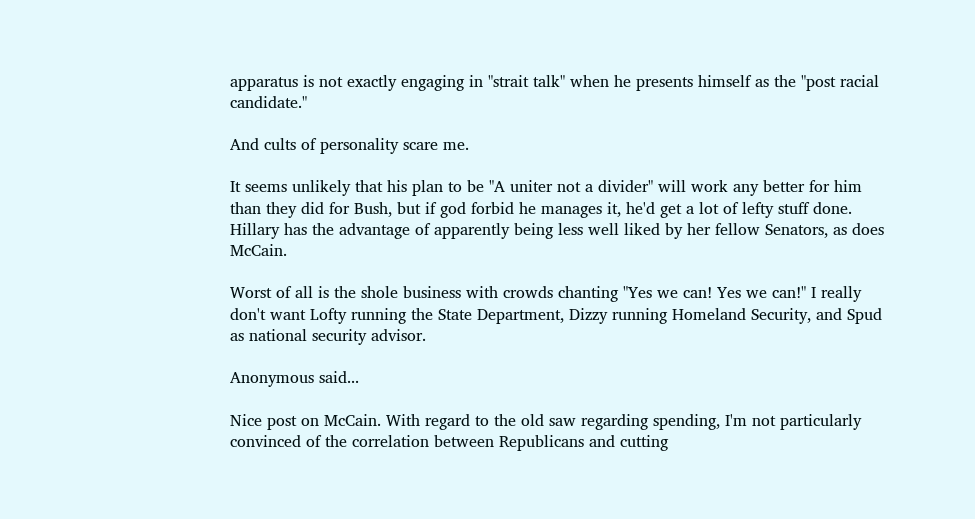apparatus is not exactly engaging in "strait talk" when he presents himself as the "post racial candidate."

And cults of personality scare me.

It seems unlikely that his plan to be "A uniter not a divider" will work any better for him than they did for Bush, but if god forbid he manages it, he'd get a lot of lefty stuff done. Hillary has the advantage of apparently being less well liked by her fellow Senators, as does McCain.

Worst of all is the shole business with crowds chanting "Yes we can! Yes we can!" I really don't want Lofty running the State Department, Dizzy running Homeland Security, and Spud as national security advisor.

Anonymous said...

Nice post on McCain. With regard to the old saw regarding spending, I'm not particularly convinced of the correlation between Republicans and cutting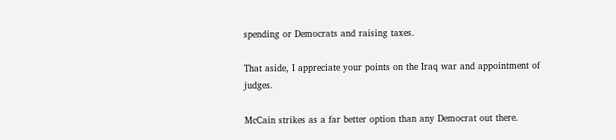spending or Democrats and raising taxes.

That aside, I appreciate your points on the Iraq war and appointment of judges.

McCain strikes as a far better option than any Democrat out there.